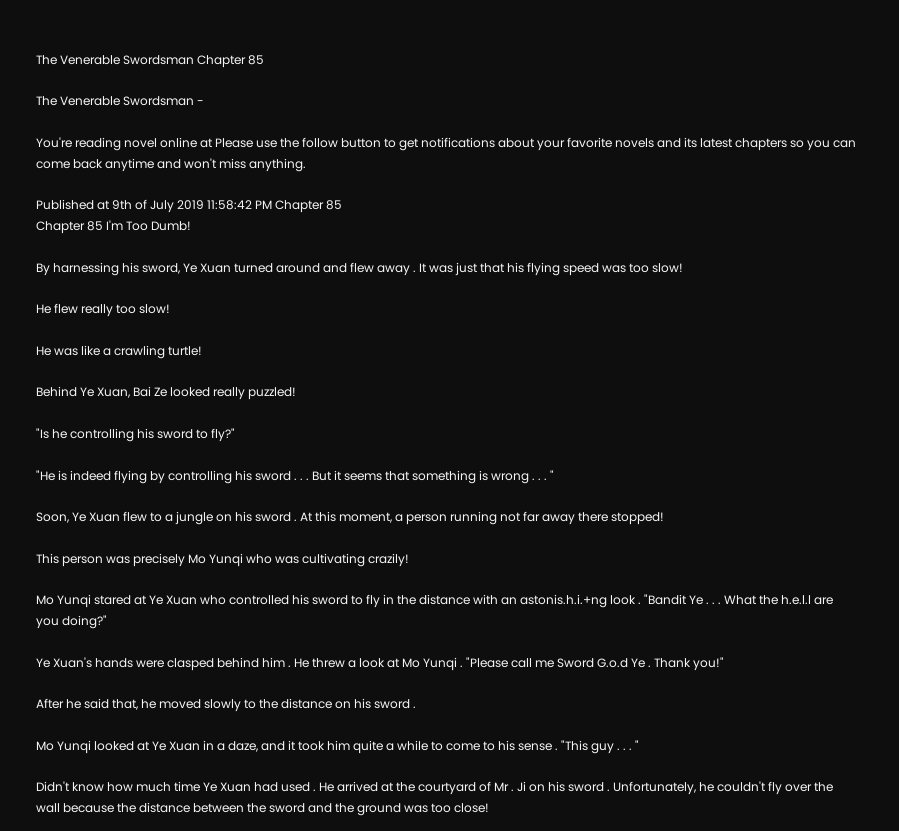The Venerable Swordsman Chapter 85

The Venerable Swordsman -

You're reading novel online at Please use the follow button to get notifications about your favorite novels and its latest chapters so you can come back anytime and won't miss anything.

Published at 9th of July 2019 11:58:42 PM Chapter 85
Chapter 85 I'm Too Dumb!

By harnessing his sword, Ye Xuan turned around and flew away . It was just that his flying speed was too slow!

He flew really too slow!

He was like a crawling turtle!

Behind Ye Xuan, Bai Ze looked really puzzled!

"Is he controlling his sword to fly?"

"He is indeed flying by controlling his sword . . . But it seems that something is wrong . . . "

Soon, Ye Xuan flew to a jungle on his sword . At this moment, a person running not far away there stopped!

This person was precisely Mo Yunqi who was cultivating crazily!

Mo Yunqi stared at Ye Xuan who controlled his sword to fly in the distance with an astonis.h.i.+ng look . "Bandit Ye . . . What the h.e.l.l are you doing?"

Ye Xuan's hands were clasped behind him . He threw a look at Mo Yunqi . "Please call me Sword G.o.d Ye . Thank you!"

After he said that, he moved slowly to the distance on his sword .

Mo Yunqi looked at Ye Xuan in a daze, and it took him quite a while to come to his sense . "This guy . . . "

Didn't know how much time Ye Xuan had used . He arrived at the courtyard of Mr . Ji on his sword . Unfortunately, he couldn't fly over the wall because the distance between the sword and the ground was too close!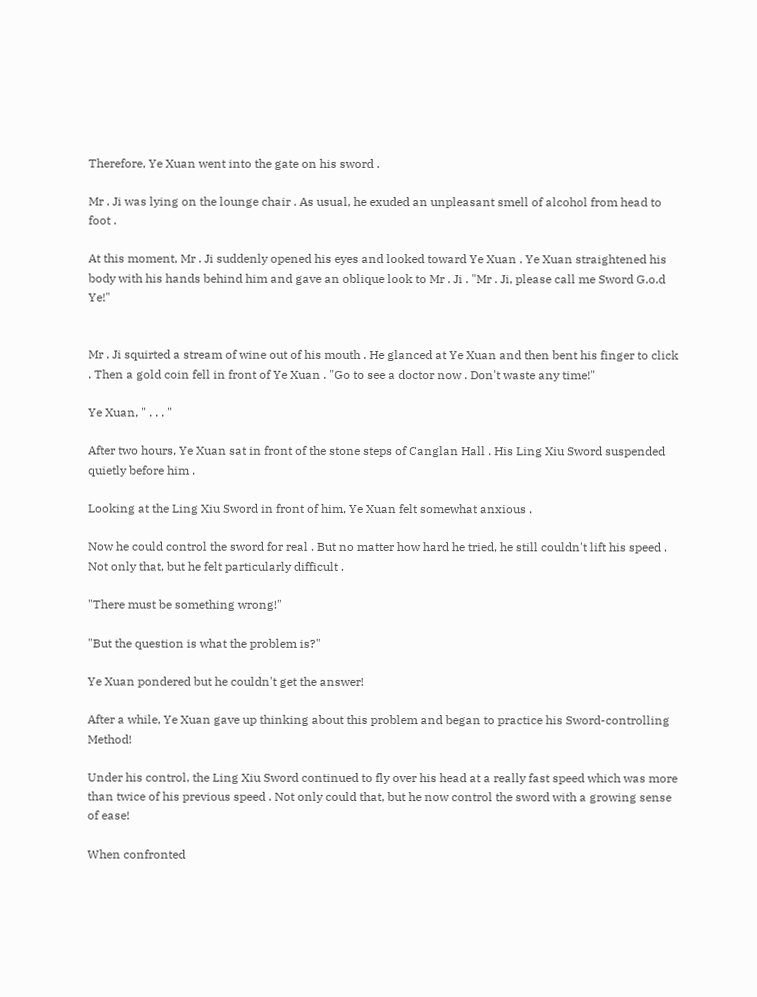Therefore, Ye Xuan went into the gate on his sword .

Mr . Ji was lying on the lounge chair . As usual, he exuded an unpleasant smell of alcohol from head to foot .

At this moment, Mr . Ji suddenly opened his eyes and looked toward Ye Xuan . Ye Xuan straightened his body with his hands behind him and gave an oblique look to Mr . Ji . "Mr . Ji, please call me Sword G.o.d Ye!"


Mr . Ji squirted a stream of wine out of his mouth . He glanced at Ye Xuan and then bent his finger to click . Then a gold coin fell in front of Ye Xuan . "Go to see a doctor now . Don't waste any time!"

Ye Xuan, " . . . "

After two hours, Ye Xuan sat in front of the stone steps of Canglan Hall . His Ling Xiu Sword suspended quietly before him .

Looking at the Ling Xiu Sword in front of him, Ye Xuan felt somewhat anxious .

Now he could control the sword for real . But no matter how hard he tried, he still couldn't lift his speed . Not only that, but he felt particularly difficult .

"There must be something wrong!"

"But the question is what the problem is?"

Ye Xuan pondered but he couldn't get the answer!

After a while, Ye Xuan gave up thinking about this problem and began to practice his Sword-controlling Method!

Under his control, the Ling Xiu Sword continued to fly over his head at a really fast speed which was more than twice of his previous speed . Not only could that, but he now control the sword with a growing sense of ease!

When confronted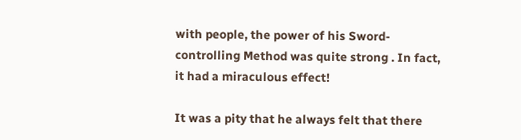with people, the power of his Sword-controlling Method was quite strong . In fact, it had a miraculous effect!

It was a pity that he always felt that there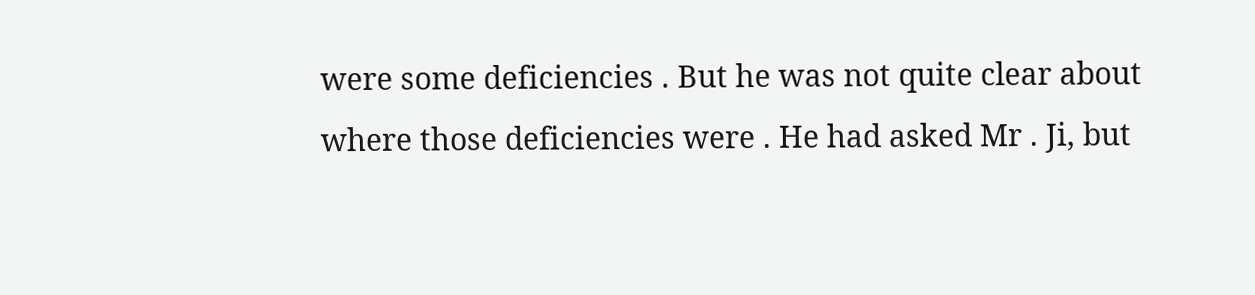were some deficiencies . But he was not quite clear about where those deficiencies were . He had asked Mr . Ji, but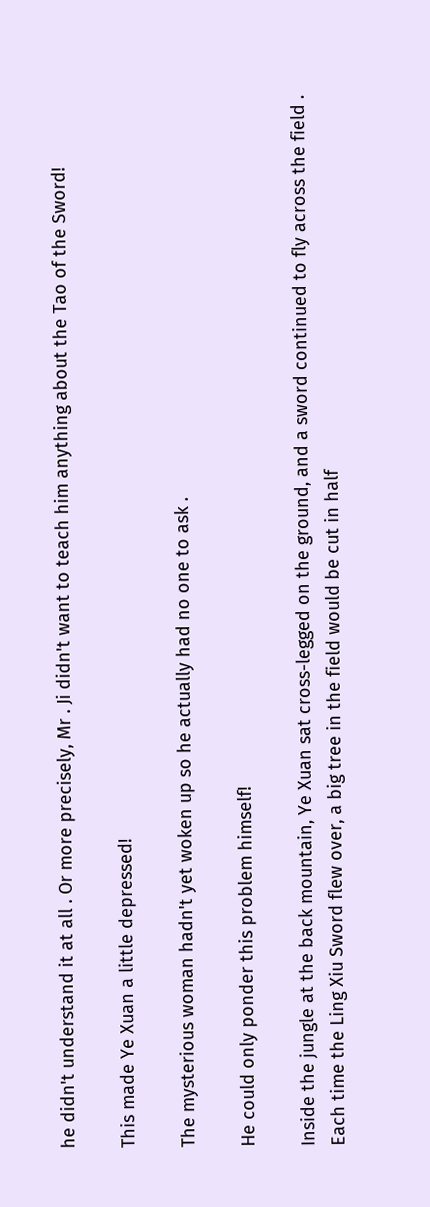he didn't understand it at all . Or more precisely, Mr . Ji didn't want to teach him anything about the Tao of the Sword!

This made Ye Xuan a little depressed!

The mysterious woman hadn't yet woken up so he actually had no one to ask .

He could only ponder this problem himself!

Inside the jungle at the back mountain, Ye Xuan sat cross-legged on the ground, and a sword continued to fly across the field . Each time the Ling Xiu Sword flew over, a big tree in the field would be cut in half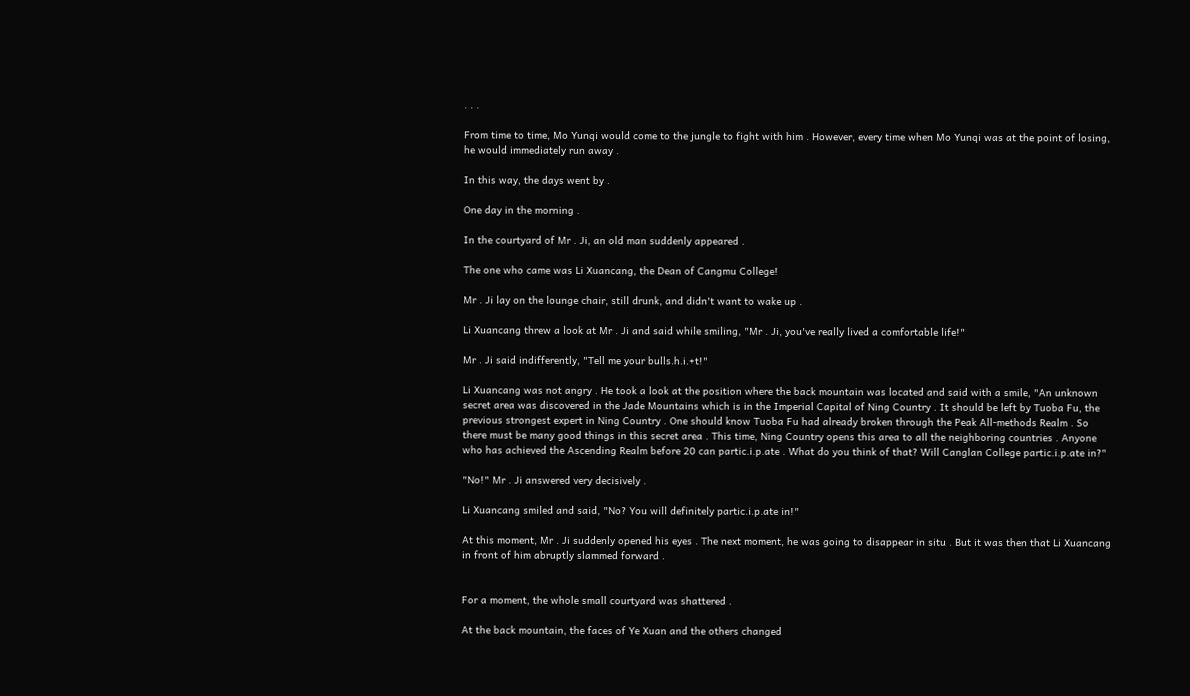. . .

From time to time, Mo Yunqi would come to the jungle to fight with him . However, every time when Mo Yunqi was at the point of losing, he would immediately run away .

In this way, the days went by .

One day in the morning .

In the courtyard of Mr . Ji, an old man suddenly appeared .

The one who came was Li Xuancang, the Dean of Cangmu College!

Mr . Ji lay on the lounge chair, still drunk, and didn't want to wake up .

Li Xuancang threw a look at Mr . Ji and said while smiling, "Mr . Ji, you've really lived a comfortable life!"

Mr . Ji said indifferently, "Tell me your bulls.h.i.+t!"

Li Xuancang was not angry . He took a look at the position where the back mountain was located and said with a smile, "An unknown secret area was discovered in the Jade Mountains which is in the Imperial Capital of Ning Country . It should be left by Tuoba Fu, the previous strongest expert in Ning Country . One should know Tuoba Fu had already broken through the Peak All-methods Realm . So there must be many good things in this secret area . This time, Ning Country opens this area to all the neighboring countries . Anyone who has achieved the Ascending Realm before 20 can partic.i.p.ate . What do you think of that? Will Canglan College partic.i.p.ate in?"

"No!" Mr . Ji answered very decisively .

Li Xuancang smiled and said, "No? You will definitely partic.i.p.ate in!"

At this moment, Mr . Ji suddenly opened his eyes . The next moment, he was going to disappear in situ . But it was then that Li Xuancang in front of him abruptly slammed forward .


For a moment, the whole small courtyard was shattered .

At the back mountain, the faces of Ye Xuan and the others changed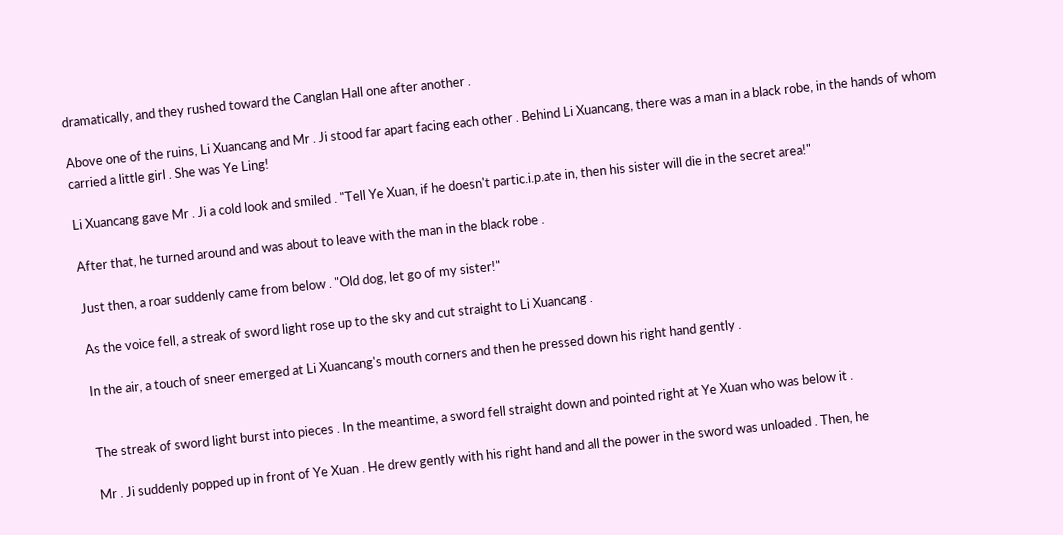dramatically, and they rushed toward the Canglan Hall one after another .

Above one of the ruins, Li Xuancang and Mr . Ji stood far apart facing each other . Behind Li Xuancang, there was a man in a black robe, in the hands of whom carried a little girl . She was Ye Ling!

Li Xuancang gave Mr . Ji a cold look and smiled . "Tell Ye Xuan, if he doesn't partic.i.p.ate in, then his sister will die in the secret area!"

After that, he turned around and was about to leave with the man in the black robe .

Just then, a roar suddenly came from below . "Old dog, let go of my sister!"

As the voice fell, a streak of sword light rose up to the sky and cut straight to Li Xuancang .

In the air, a touch of sneer emerged at Li Xuancang's mouth corners and then he pressed down his right hand gently .


The streak of sword light burst into pieces . In the meantime, a sword fell straight down and pointed right at Ye Xuan who was below it .

Mr . Ji suddenly popped up in front of Ye Xuan . He drew gently with his right hand and all the power in the sword was unloaded . Then, he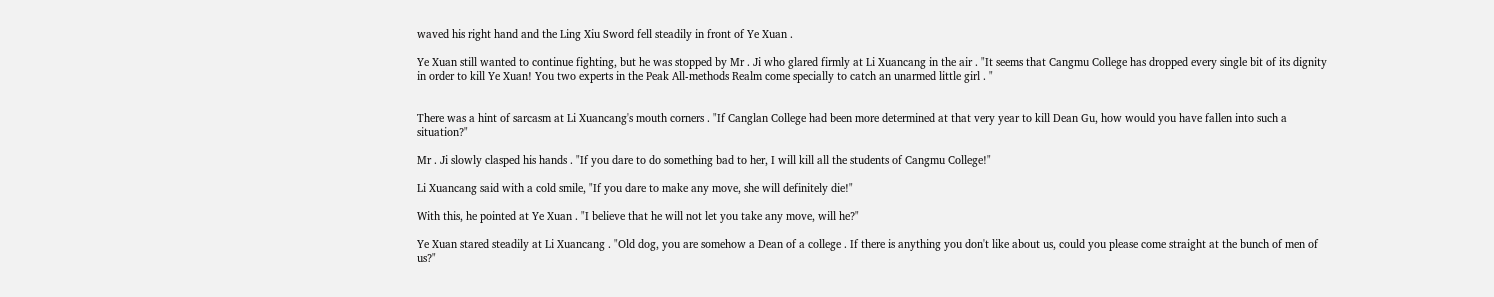waved his right hand and the Ling Xiu Sword fell steadily in front of Ye Xuan .

Ye Xuan still wanted to continue fighting, but he was stopped by Mr . Ji who glared firmly at Li Xuancang in the air . "It seems that Cangmu College has dropped every single bit of its dignity in order to kill Ye Xuan! You two experts in the Peak All-methods Realm come specially to catch an unarmed little girl . "


There was a hint of sarcasm at Li Xuancang's mouth corners . "If Canglan College had been more determined at that very year to kill Dean Gu, how would you have fallen into such a situation?"

Mr . Ji slowly clasped his hands . "If you dare to do something bad to her, I will kill all the students of Cangmu College!"

Li Xuancang said with a cold smile, "If you dare to make any move, she will definitely die!"

With this, he pointed at Ye Xuan . "I believe that he will not let you take any move, will he?"

Ye Xuan stared steadily at Li Xuancang . "Old dog, you are somehow a Dean of a college . If there is anything you don't like about us, could you please come straight at the bunch of men of us?"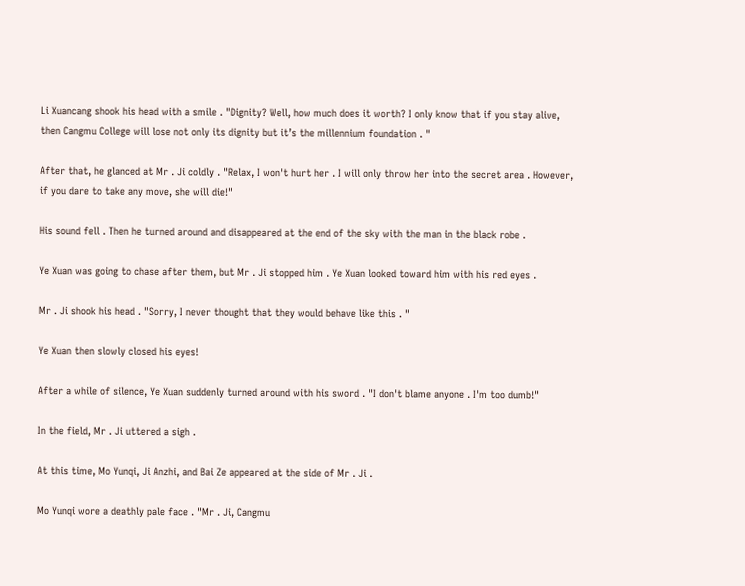Li Xuancang shook his head with a smile . "Dignity? Well, how much does it worth? I only know that if you stay alive, then Cangmu College will lose not only its dignity but it’s the millennium foundation . "

After that, he glanced at Mr . Ji coldly . "Relax, I won't hurt her . I will only throw her into the secret area . However, if you dare to take any move, she will die!"

His sound fell . Then he turned around and disappeared at the end of the sky with the man in the black robe .

Ye Xuan was going to chase after them, but Mr . Ji stopped him . Ye Xuan looked toward him with his red eyes .

Mr . Ji shook his head . "Sorry, I never thought that they would behave like this . "

Ye Xuan then slowly closed his eyes!

After a while of silence, Ye Xuan suddenly turned around with his sword . "I don't blame anyone . I'm too dumb!"

In the field, Mr . Ji uttered a sigh .

At this time, Mo Yunqi, Ji Anzhi, and Bai Ze appeared at the side of Mr . Ji .

Mo Yunqi wore a deathly pale face . "Mr . Ji, Cangmu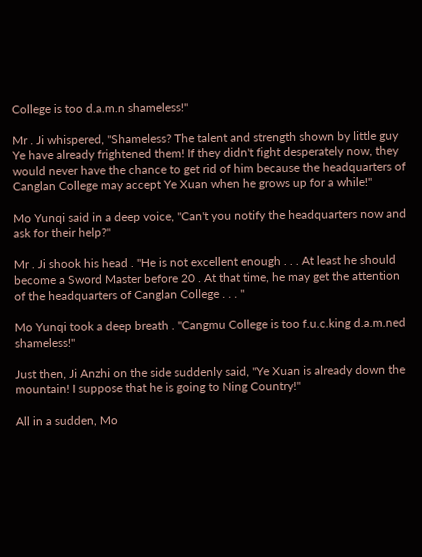College is too d.a.m.n shameless!"

Mr . Ji whispered, "Shameless? The talent and strength shown by little guy Ye have already frightened them! If they didn't fight desperately now, they would never have the chance to get rid of him because the headquarters of Canglan College may accept Ye Xuan when he grows up for a while!"

Mo Yunqi said in a deep voice, "Can't you notify the headquarters now and ask for their help?"

Mr . Ji shook his head . "He is not excellent enough . . . At least he should become a Sword Master before 20 . At that time, he may get the attention of the headquarters of Canglan College . . . "

Mo Yunqi took a deep breath . "Cangmu College is too f.u.c.king d.a.m.ned shameless!"

Just then, Ji Anzhi on the side suddenly said, "Ye Xuan is already down the mountain! I suppose that he is going to Ning Country!"

All in a sudden, Mo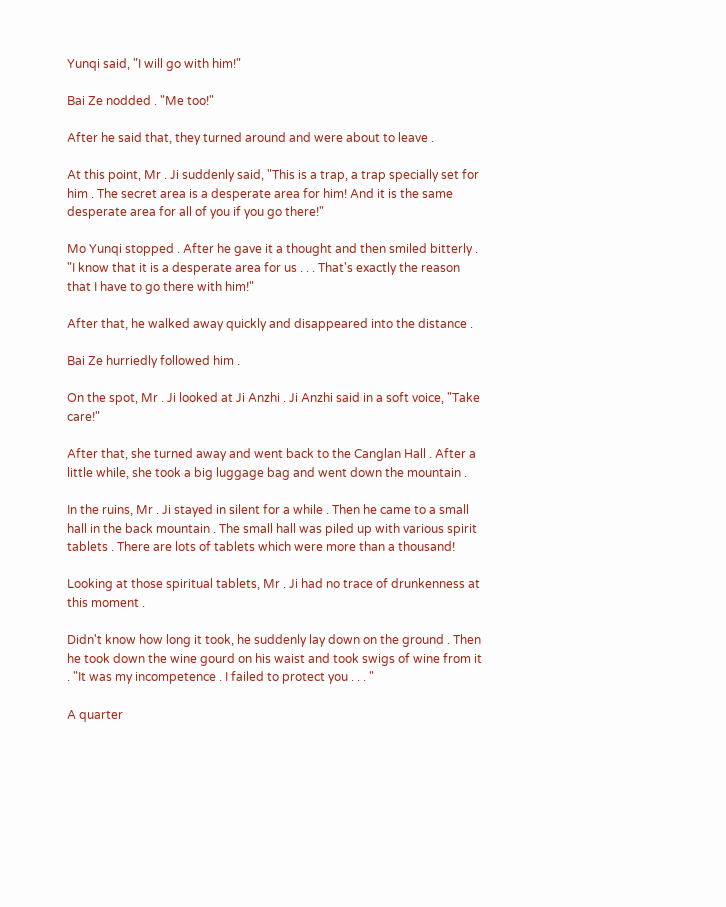Yunqi said, "I will go with him!"

Bai Ze nodded . "Me too!"

After he said that, they turned around and were about to leave .

At this point, Mr . Ji suddenly said, "This is a trap, a trap specially set for him . The secret area is a desperate area for him! And it is the same desperate area for all of you if you go there!"

Mo Yunqi stopped . After he gave it a thought and then smiled bitterly . "I know that it is a desperate area for us . . . That's exactly the reason that I have to go there with him!"

After that, he walked away quickly and disappeared into the distance .

Bai Ze hurriedly followed him .

On the spot, Mr . Ji looked at Ji Anzhi . Ji Anzhi said in a soft voice, "Take care!"

After that, she turned away and went back to the Canglan Hall . After a little while, she took a big luggage bag and went down the mountain .

In the ruins, Mr . Ji stayed in silent for a while . Then he came to a small hall in the back mountain . The small hall was piled up with various spirit tablets . There are lots of tablets which were more than a thousand!

Looking at those spiritual tablets, Mr . Ji had no trace of drunkenness at this moment .

Didn't know how long it took, he suddenly lay down on the ground . Then he took down the wine gourd on his waist and took swigs of wine from it . "It was my incompetence . I failed to protect you . . . "

A quarter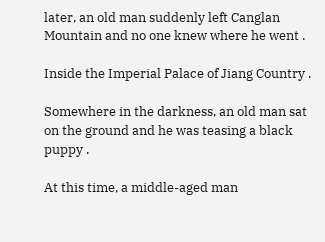later, an old man suddenly left Canglan Mountain and no one knew where he went .

Inside the Imperial Palace of Jiang Country .

Somewhere in the darkness, an old man sat on the ground and he was teasing a black puppy .

At this time, a middle-aged man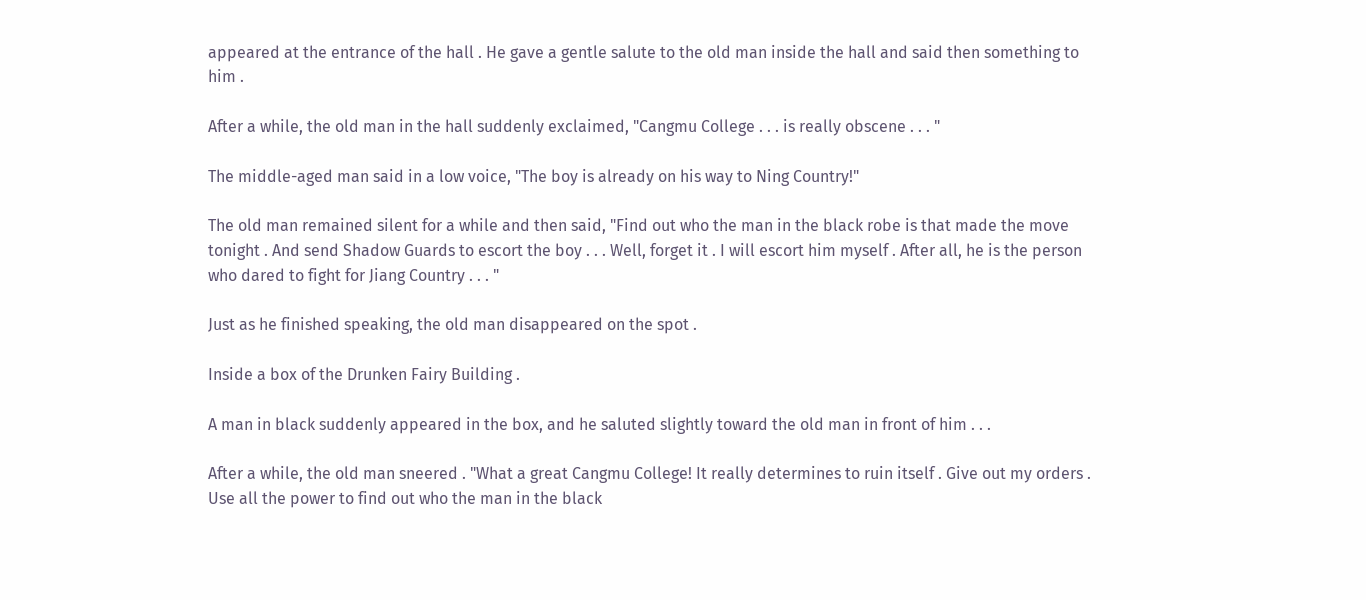appeared at the entrance of the hall . He gave a gentle salute to the old man inside the hall and said then something to him .

After a while, the old man in the hall suddenly exclaimed, "Cangmu College . . . is really obscene . . . "

The middle-aged man said in a low voice, "The boy is already on his way to Ning Country!"

The old man remained silent for a while and then said, "Find out who the man in the black robe is that made the move tonight . And send Shadow Guards to escort the boy . . . Well, forget it . I will escort him myself . After all, he is the person who dared to fight for Jiang Country . . . "

Just as he finished speaking, the old man disappeared on the spot .

Inside a box of the Drunken Fairy Building .

A man in black suddenly appeared in the box, and he saluted slightly toward the old man in front of him . . .

After a while, the old man sneered . "What a great Cangmu College! It really determines to ruin itself . Give out my orders . Use all the power to find out who the man in the black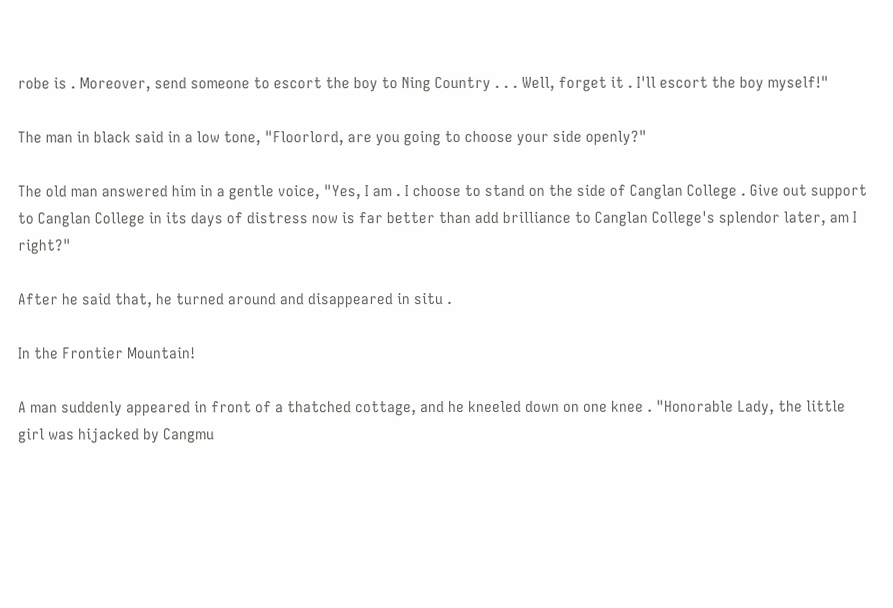robe is . Moreover, send someone to escort the boy to Ning Country . . . Well, forget it . I'll escort the boy myself!"

The man in black said in a low tone, "Floorlord, are you going to choose your side openly?"

The old man answered him in a gentle voice, "Yes, I am . I choose to stand on the side of Canglan College . Give out support to Canglan College in its days of distress now is far better than add brilliance to Canglan College's splendor later, am I right?"

After he said that, he turned around and disappeared in situ .

In the Frontier Mountain!

A man suddenly appeared in front of a thatched cottage, and he kneeled down on one knee . "Honorable Lady, the little girl was hijacked by Cangmu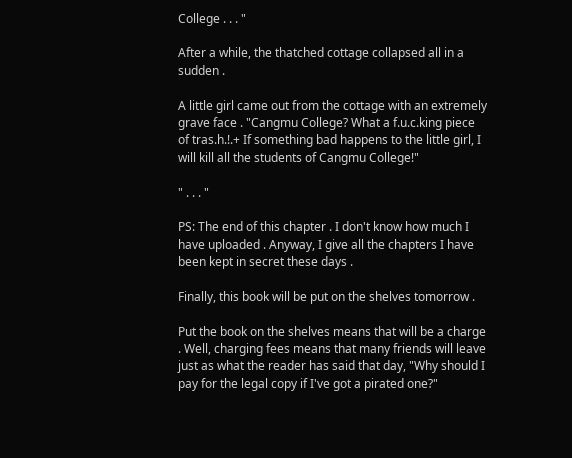College . . . "

After a while, the thatched cottage collapsed all in a sudden .

A little girl came out from the cottage with an extremely grave face . "Cangmu College? What a f.u.c.king piece of tras.h.!.+ If something bad happens to the little girl, I will kill all the students of Cangmu College!"

" . . . "

PS: The end of this chapter . I don't know how much I have uploaded . Anyway, I give all the chapters I have been kept in secret these days .

Finally, this book will be put on the shelves tomorrow .

Put the book on the shelves means that will be a charge . Well, charging fees means that many friends will leave just as what the reader has said that day, "Why should I pay for the legal copy if I've got a pirated one?"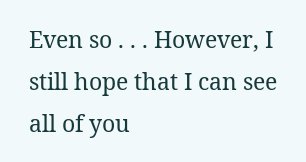Even so . . . However, I still hope that I can see all of you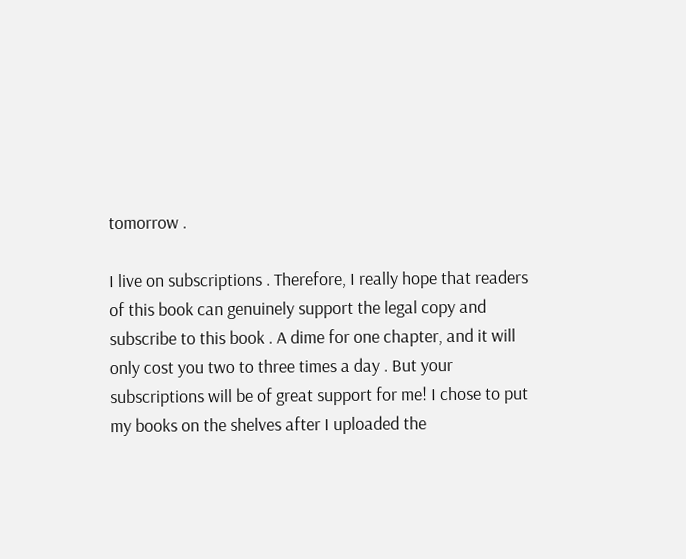tomorrow .

I live on subscriptions . Therefore, I really hope that readers of this book can genuinely support the legal copy and subscribe to this book . A dime for one chapter, and it will only cost you two to three times a day . But your subscriptions will be of great support for me! I chose to put my books on the shelves after I uploaded the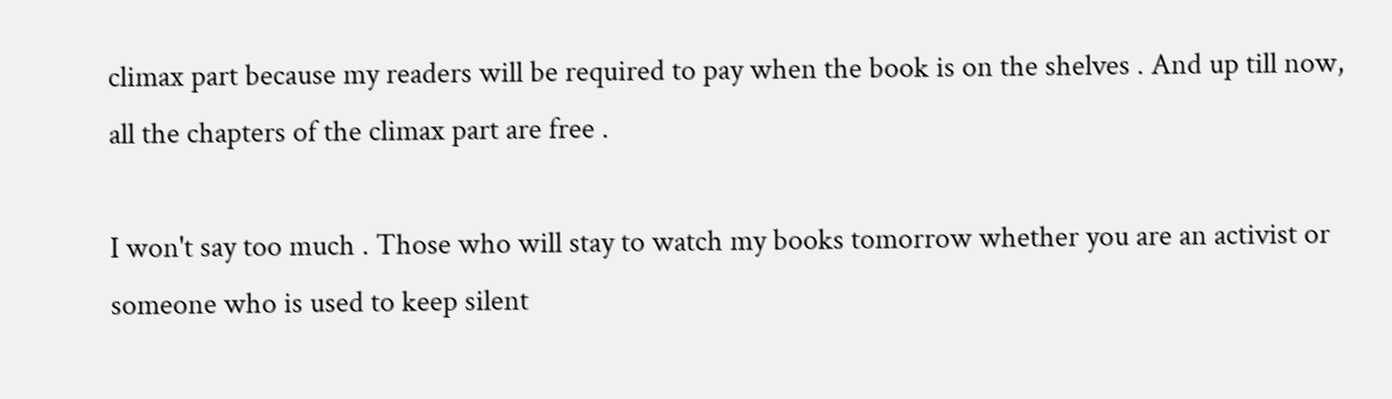climax part because my readers will be required to pay when the book is on the shelves . And up till now, all the chapters of the climax part are free .

I won't say too much . Those who will stay to watch my books tomorrow whether you are an activist or someone who is used to keep silent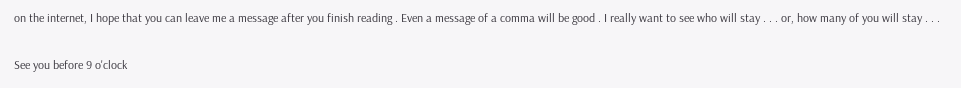on the internet, I hope that you can leave me a message after you finish reading . Even a message of a comma will be good . I really want to see who will stay . . . or, how many of you will stay . . .

See you before 9 o'clock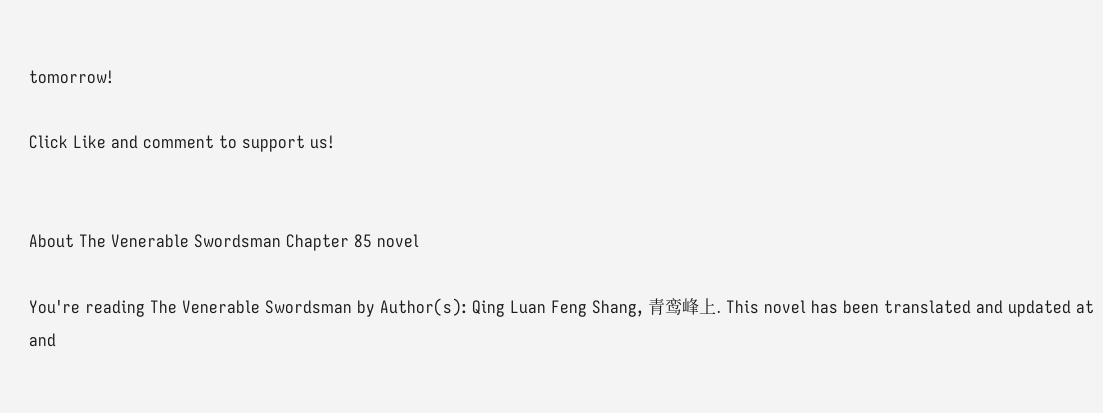tomorrow!

Click Like and comment to support us!


About The Venerable Swordsman Chapter 85 novel

You're reading The Venerable Swordsman by Author(s): Qing Luan Feng Shang, 青鸾峰上. This novel has been translated and updated at and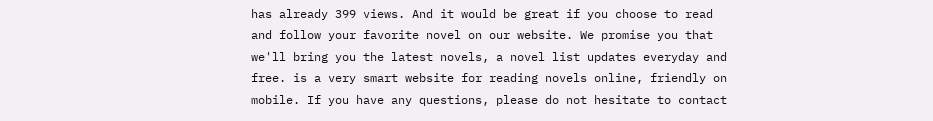has already 399 views. And it would be great if you choose to read and follow your favorite novel on our website. We promise you that we'll bring you the latest novels, a novel list updates everyday and free. is a very smart website for reading novels online, friendly on mobile. If you have any questions, please do not hesitate to contact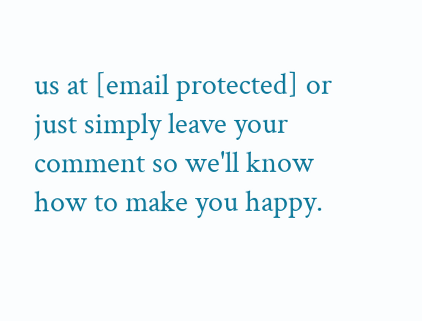us at [email protected] or just simply leave your comment so we'll know how to make you happy.